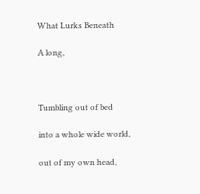What Lurks Beneath

A long,



Tumbling out of bed

into a whole wide world,

out of my own head,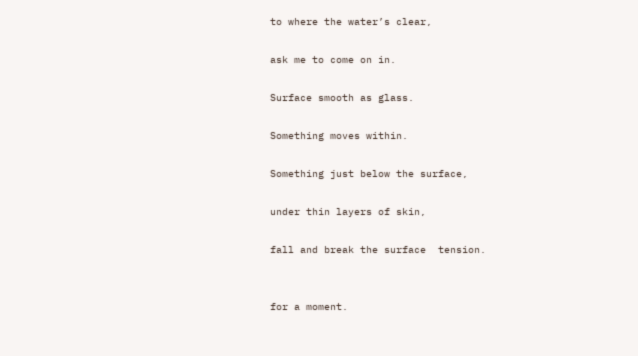to where the water’s clear,

ask me to come on in.

Surface smooth as glass.

Something moves within.

Something just below the surface,

under thin layers of skin,

fall and break the surface  tension.


for a moment.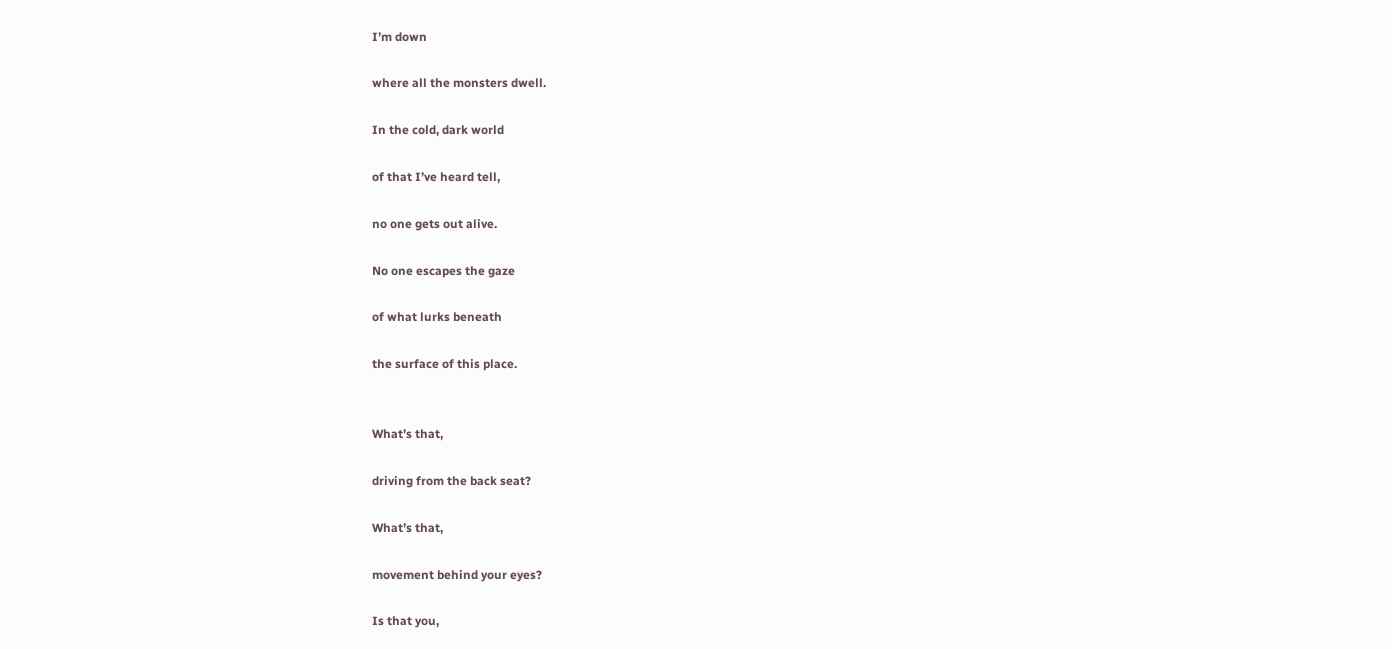I’m down

where all the monsters dwell.

In the cold, dark world

of that I’ve heard tell,

no one gets out alive.

No one escapes the gaze

of what lurks beneath

the surface of this place.


What’s that,

driving from the back seat?

What’s that,

movement behind your eyes?

Is that you,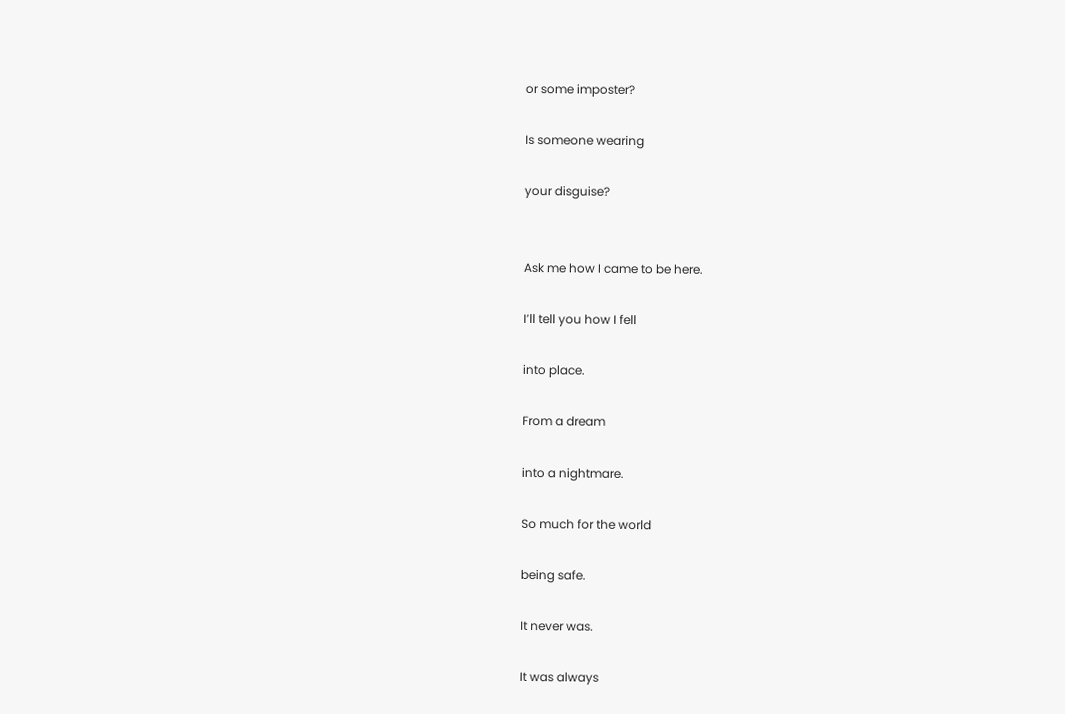or some imposter?

Is someone wearing

your disguise?


Ask me how I came to be here.

I’ll tell you how I fell

into place.

From a dream

into a nightmare.

So much for the world

being safe.

It never was.

It was always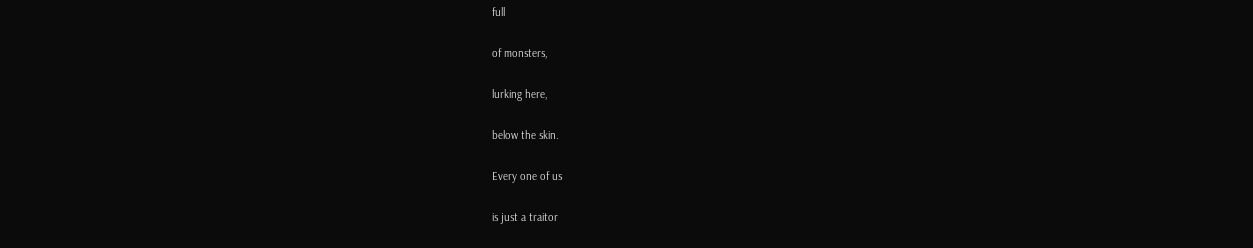full

of monsters,

lurking here,

below the skin.

Every one of us

is just a traitor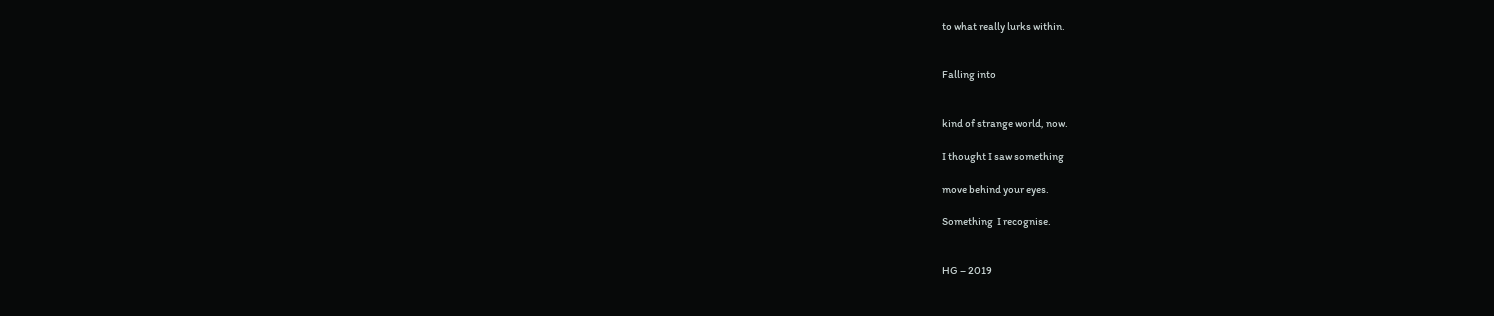to what really lurks within.


Falling into


kind of strange world, now.

I thought I saw something

move behind your eyes.

Something  I recognise.


HG – 2019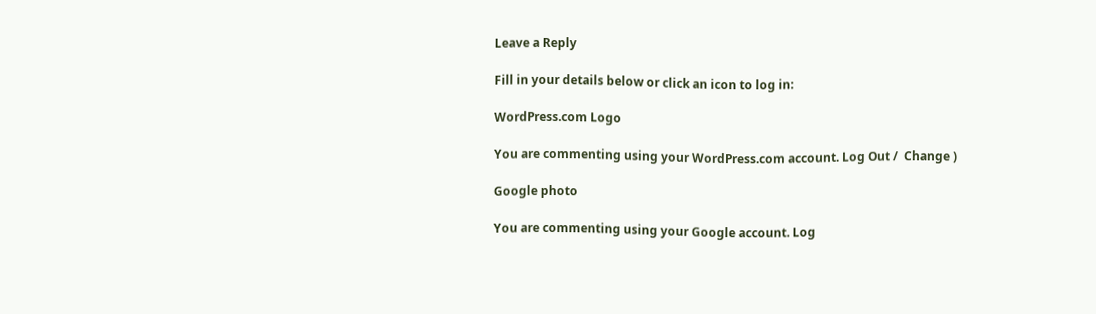Leave a Reply

Fill in your details below or click an icon to log in:

WordPress.com Logo

You are commenting using your WordPress.com account. Log Out /  Change )

Google photo

You are commenting using your Google account. Log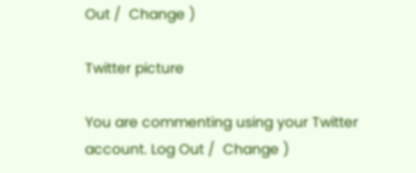Out /  Change )

Twitter picture

You are commenting using your Twitter account. Log Out /  Change )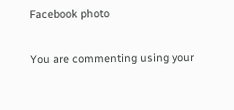Facebook photo

You are commenting using your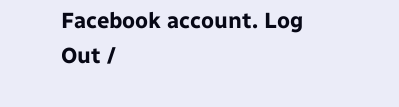Facebook account. Log Out /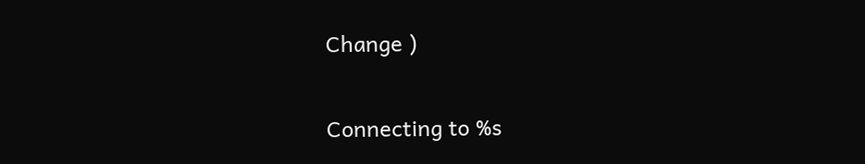Change )

Connecting to %s